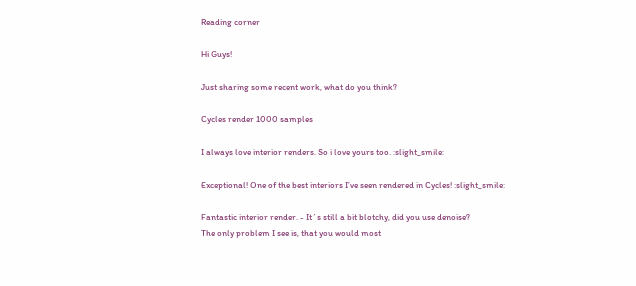Reading corner

Hi Guys!

Just sharing some recent work, what do you think?

Cycles render 1000 samples

I always love interior renders. So i love yours too. :slight_smile:

Exceptional! One of the best interiors I’ve seen rendered in Cycles! :slight_smile:

Fantastic interior render. - It´s still a bit blotchy, did you use denoise?
The only problem I see is, that you would most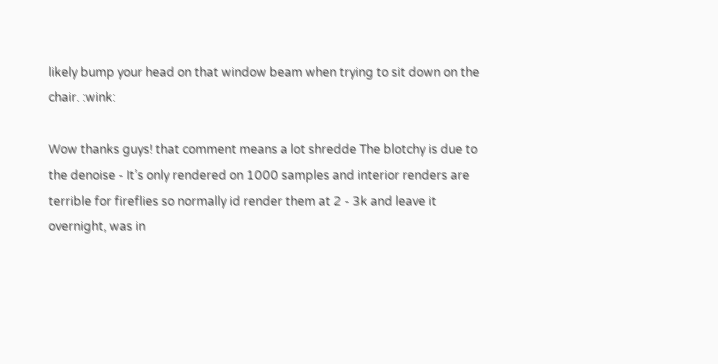likely bump your head on that window beam when trying to sit down on the chair. :wink:

Wow thanks guys! that comment means a lot shredde The blotchy is due to the denoise - It’s only rendered on 1000 samples and interior renders are terrible for fireflies so normally id render them at 2 - 3k and leave it overnight, was in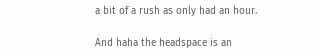a bit of a rush as only had an hour.

And haha the headspace is an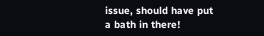issue, should have put a bath in there!